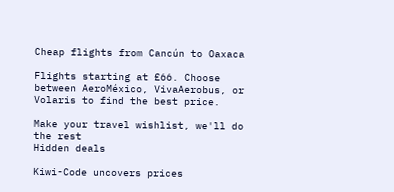Cheap flights from Cancún to Oaxaca

Flights starting at £66. Choose between AeroMéxico, VivaAerobus, or Volaris to find the best price.

Make your travel wishlist, we'll do the rest
Hidden deals

Kiwi-Code uncovers prices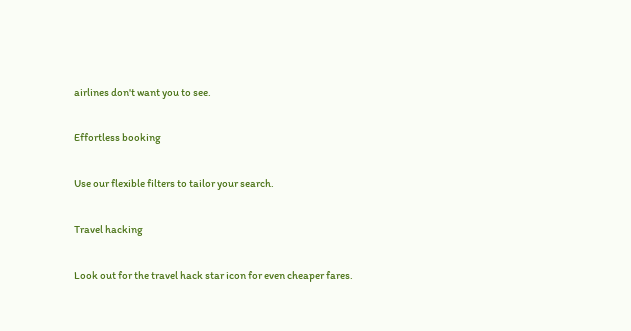airlines don't want you to see.

Effortless booking

Use our flexible filters to tailor your search.

Travel hacking

Look out for the travel hack star icon for even cheaper fares.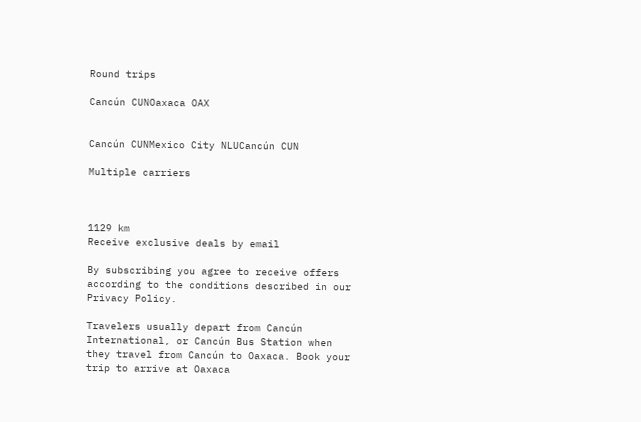Round trips

Cancún CUNOaxaca OAX


Cancún CUNMexico City NLUCancún CUN

Multiple carriers



1129 km
Receive exclusive deals by email

By subscribing you agree to receive offers according to the conditions described in our Privacy Policy.

Travelers usually depart from Cancún International, or Cancún Bus Station when they travel from Cancún to Oaxaca. Book your trip to arrive at Oaxaca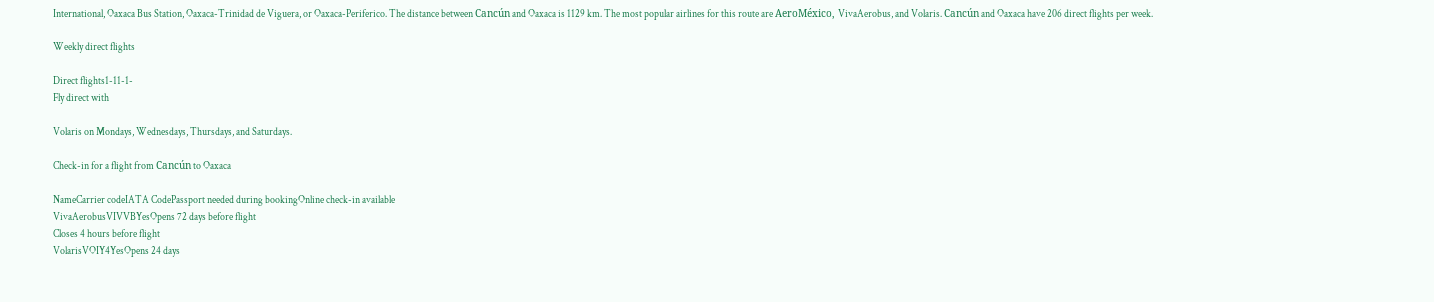International, Oaxaca Bus Station, Oaxaca-Trinidad de Viguera, or Oaxaca-Periferico. The distance between Cancún and Oaxaca is 1129 km. The most popular airlines for this route are AeroMéxico, VivaAerobus, and Volaris. Cancún and Oaxaca have 206 direct flights per week.

Weekly direct flights

Direct flights1-11-1-
Fly direct with

Volaris on Mondays, Wednesdays, Thursdays, and Saturdays.

Check-in for a flight from Cancún to Oaxaca

NameCarrier codeIATA CodePassport needed during bookingOnline check-in available
VivaAerobusVIVVBYesOpens 72 days before flight
Closes 4 hours before flight
VolarisVOIY4YesOpens 24 days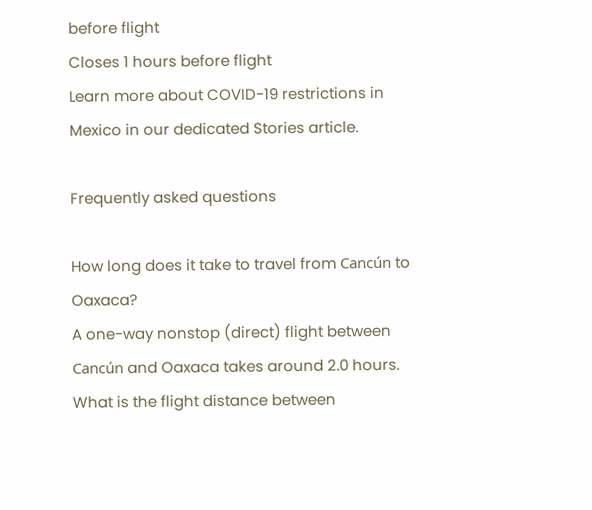before flight
Closes 1 hours before flight
Learn more about COVID-19 restrictions in Mexico in our dedicated Stories article.

Frequently asked questions

How long does it take to travel from Cancún to Oaxaca?
A one-way nonstop (direct) flight between Cancún and Oaxaca takes around 2.0 hours.
What is the flight distance between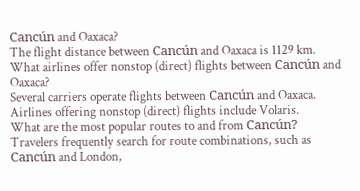Cancún and Oaxaca?
The flight distance between Cancún and Oaxaca is 1129 km.
What airlines offer nonstop (direct) flights between Cancún and Oaxaca?
Several carriers operate flights between Cancún and Oaxaca. Airlines offering nonstop (direct) flights include Volaris.
What are the most popular routes to and from Cancún?
Travelers frequently search for route combinations, such as Cancún and London,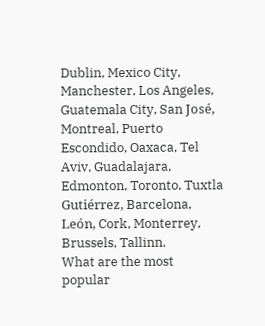Dublin, Mexico City, Manchester, Los Angeles, Guatemala City, San José, Montreal, Puerto Escondido, Oaxaca, Tel Aviv, Guadalajara, Edmonton, Toronto, Tuxtla Gutiérrez, Barcelona, León, Cork, Monterrey, Brussels, Tallinn.
What are the most popular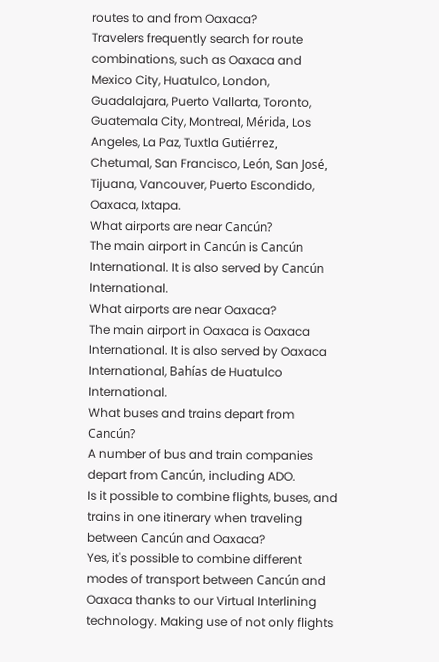routes to and from Oaxaca?
Travelers frequently search for route combinations, such as Oaxaca and Mexico City, Huatulco, London, Guadalajara, Puerto Vallarta, Toronto, Guatemala City, Montreal, Mérida, Los Angeles, La Paz, Tuxtla Gutiérrez, Chetumal, San Francisco, León, San José, Tijuana, Vancouver, Puerto Escondido, Oaxaca, Ixtapa.
What airports are near Cancún?
The main airport in Cancún is Cancún International. It is also served by Cancún International.
What airports are near Oaxaca?
The main airport in Oaxaca is Oaxaca International. It is also served by Oaxaca International, Bahías de Huatulco International.
What buses and trains depart from Cancún?
A number of bus and train companies depart from Cancún, including ADO.
Is it possible to combine flights, buses, and trains in one itinerary when traveling between Cancún and Oaxaca?
Yes, it's possible to combine different modes of transport between Cancún and Oaxaca thanks to our Virtual Interlining technology. Making use of not only flights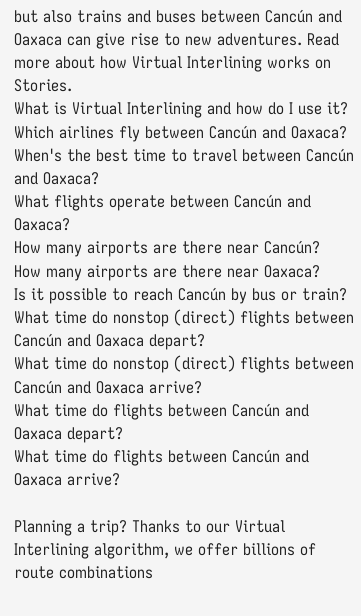but also trains and buses between Cancún and Oaxaca can give rise to new adventures. Read more about how Virtual Interlining works on Stories.
What is Virtual Interlining and how do I use it?
Which airlines fly between Cancún and Oaxaca?
When's the best time to travel between Cancún and Oaxaca?
What flights operate between Cancún and Oaxaca?
How many airports are there near Cancún?
How many airports are there near Oaxaca?
Is it possible to reach Cancún by bus or train?
What time do nonstop (direct) flights between Cancún and Oaxaca depart?
What time do nonstop (direct) flights between Cancún and Oaxaca arrive?
What time do flights between Cancún and Oaxaca depart?
What time do flights between Cancún and Oaxaca arrive?

Planning a trip? Thanks to our Virtual Interlining algorithm, we offer billions of route combinations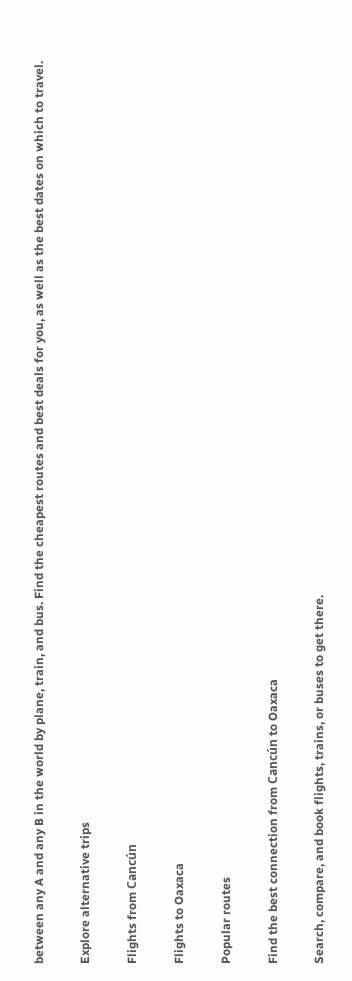between any A and any B in the world by plane, train, and bus. Find the cheapest routes and best deals for you, as well as the best dates on which to travel.

Explore alternative trips

Flights from Cancún

Flights to Oaxaca

Popular routes

Find the best connection from Cancún to Oaxaca

Search, compare, and book flights, trains, or buses to get there.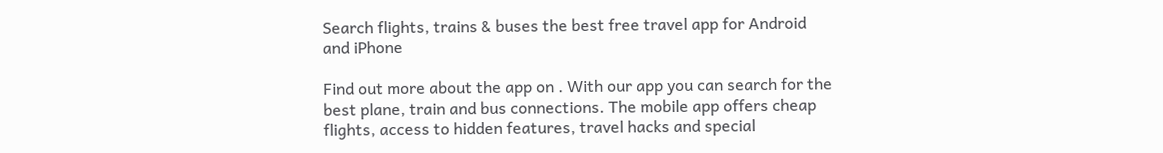Search flights, trains & buses the best free travel app for Android and iPhone

Find out more about the app on . With our app you can search for the best plane, train and bus connections. The mobile app offers cheap flights, access to hidden features, travel hacks and special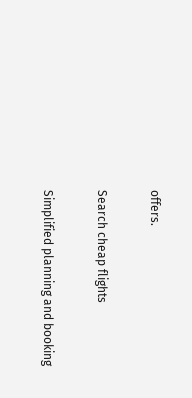offers.

Search cheap flights

Simplified planning and booking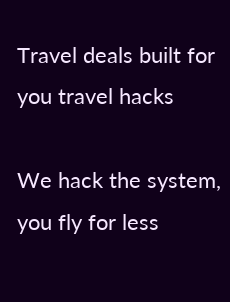Travel deals built for you travel hacks

We hack the system, you fly for less